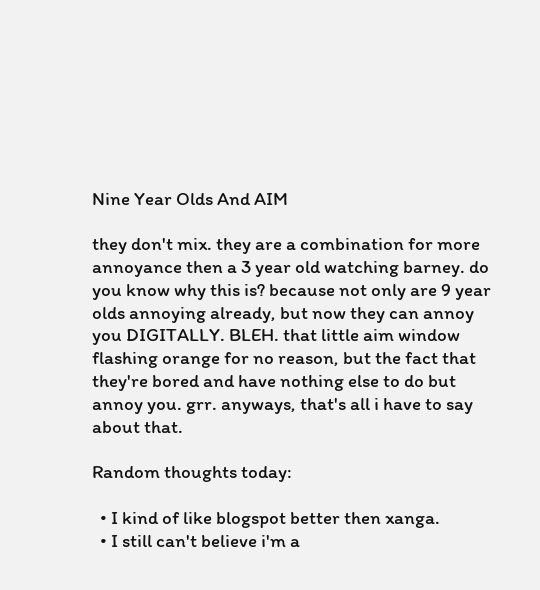Nine Year Olds And AIM

they don't mix. they are a combination for more annoyance then a 3 year old watching barney. do you know why this is? because not only are 9 year olds annoying already, but now they can annoy you DIGITALLY. BLEH. that little aim window flashing orange for no reason, but the fact that they're bored and have nothing else to do but annoy you. grr. anyways, that's all i have to say about that.

Random thoughts today:

  • I kind of like blogspot better then xanga.
  • I still can't believe i'm a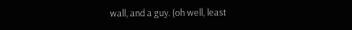wall, and a guy. (oh well, least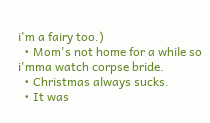i'm a fairy too.)
  • Mom's not home for a while so i'mma watch corpse bride.
  • Christmas always sucks.
  • It was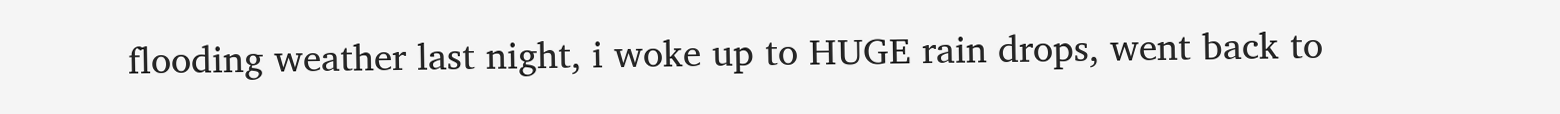flooding weather last night, i woke up to HUGE rain drops, went back to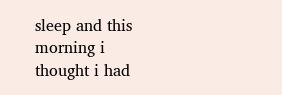sleep and this morning i thought i had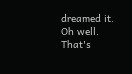dreamed it.
Oh well. That's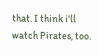that. I think i'll watch Pirates, too.